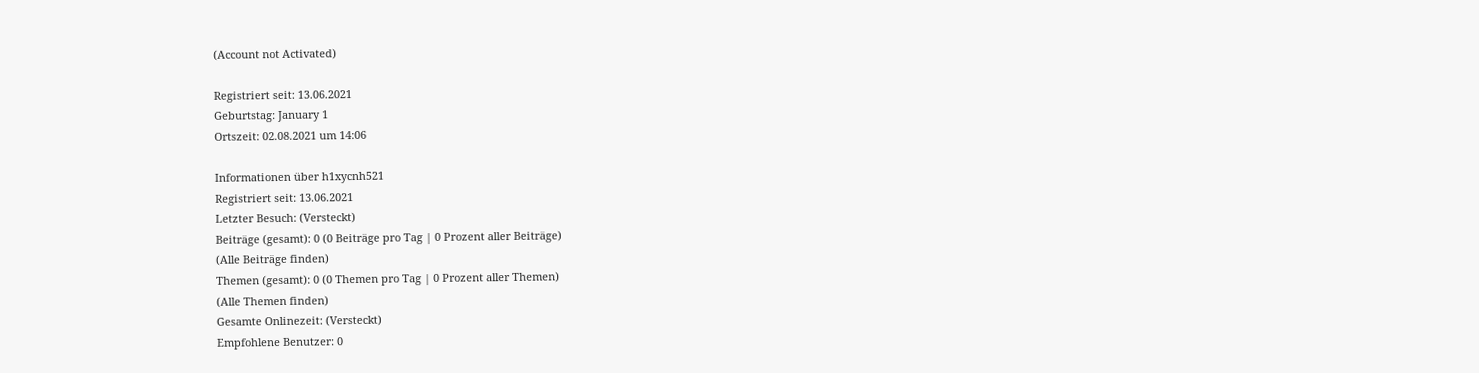(Account not Activated)

Registriert seit: 13.06.2021
Geburtstag: January 1
Ortszeit: 02.08.2021 um 14:06

Informationen über h1xycnh521
Registriert seit: 13.06.2021
Letzter Besuch: (Versteckt)
Beiträge (gesamt): 0 (0 Beiträge pro Tag | 0 Prozent aller Beiträge)
(Alle Beiträge finden)
Themen (gesamt): 0 (0 Themen pro Tag | 0 Prozent aller Themen)
(Alle Themen finden)
Gesamte Onlinezeit: (Versteckt)
Empfohlene Benutzer: 0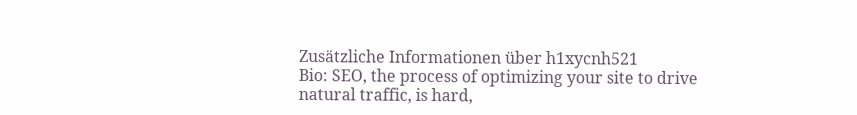Zusätzliche Informationen über h1xycnh521
Bio: SEO, the process of optimizing your site to drive natural traffic, is hard,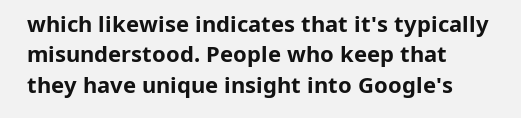which likewise indicates that it's typically misunderstood. People who keep that they have unique insight into Google's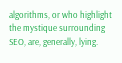algorithms, or who highlight the mystique surrounding SEO, are, generally, lying.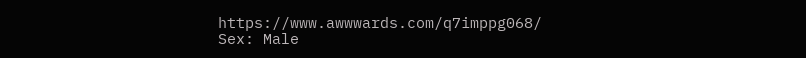https://www.awwwards.com/q7imppg068/
Sex: Male